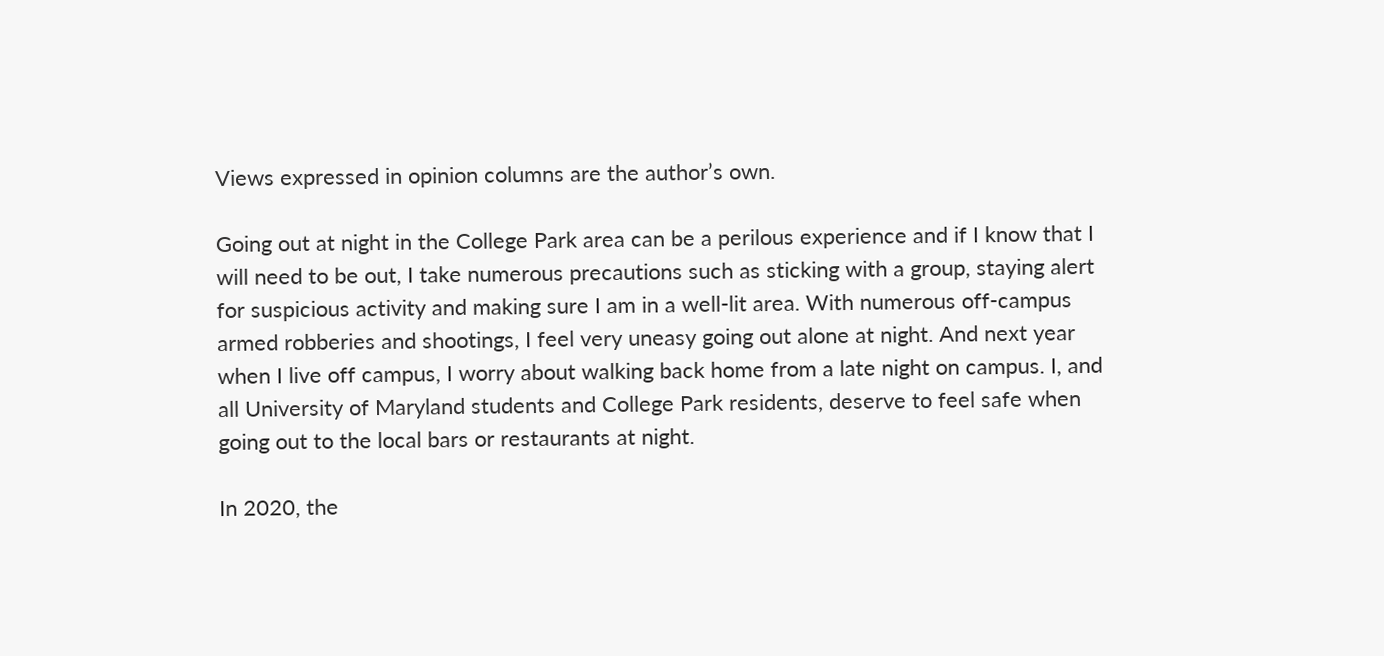Views expressed in opinion columns are the author’s own.

Going out at night in the College Park area can be a perilous experience and if I know that I will need to be out, I take numerous precautions such as sticking with a group, staying alert for suspicious activity and making sure I am in a well-lit area. With numerous off-campus armed robberies and shootings, I feel very uneasy going out alone at night. And next year when I live off campus, I worry about walking back home from a late night on campus. I, and all University of Maryland students and College Park residents, deserve to feel safe when going out to the local bars or restaurants at night.

In 2020, the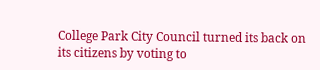College Park City Council turned its back on its citizens by voting to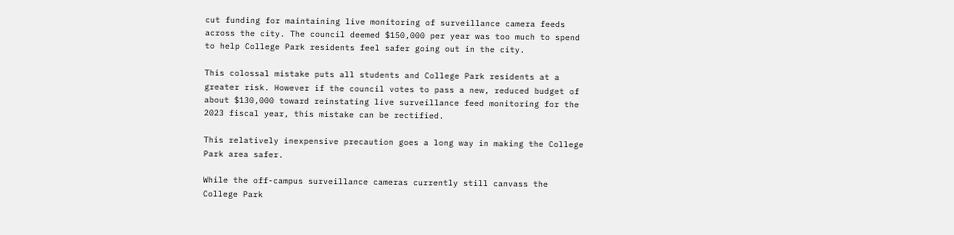cut funding for maintaining live monitoring of surveillance camera feeds across the city. The council deemed $150,000 per year was too much to spend to help College Park residents feel safer going out in the city.

This colossal mistake puts all students and College Park residents at a greater risk. However if the council votes to pass a new, reduced budget of about $130,000 toward reinstating live surveillance feed monitoring for the 2023 fiscal year, this mistake can be rectified.

This relatively inexpensive precaution goes a long way in making the College Park area safer.

While the off-campus surveillance cameras currently still canvass the College Park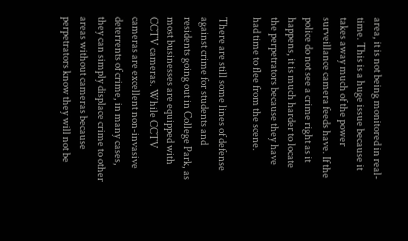area, it is not being monitored in real-time. This is a huge issue because it takes away much of the power surveillance camera feeds have. If the police do not see a crime right as it happens, it is much harder to locate the perpetrators because they have had time to flee from the scene.

There are still some lines of defense against crime for students and residents going out in College Park, as most businesses are equipped with CCTV cameras. While CCTV cameras are excellent non-invasive deterrents of crime, in many cases, they can simply displace crime to other areas without cameras because perpetrators know they will not be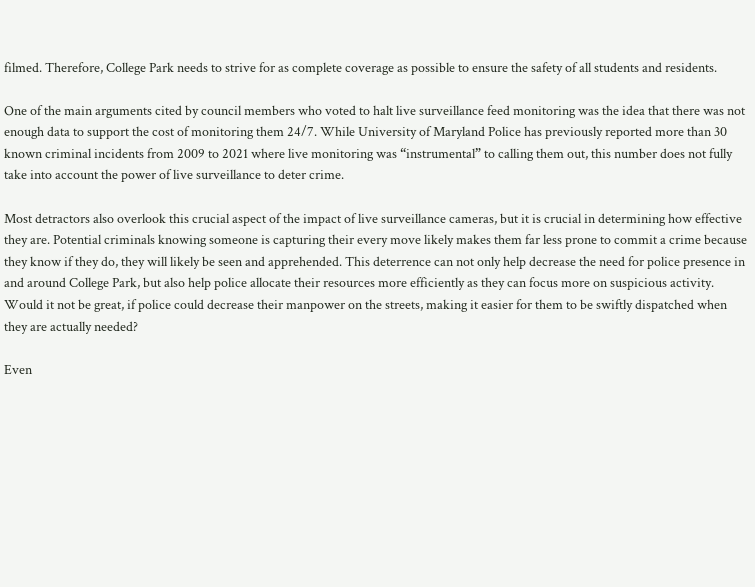filmed. Therefore, College Park needs to strive for as complete coverage as possible to ensure the safety of all students and residents.

One of the main arguments cited by council members who voted to halt live surveillance feed monitoring was the idea that there was not enough data to support the cost of monitoring them 24/7. While University of Maryland Police has previously reported more than 30 known criminal incidents from 2009 to 2021 where live monitoring was “instrumental” to calling them out, this number does not fully take into account the power of live surveillance to deter crime.

Most detractors also overlook this crucial aspect of the impact of live surveillance cameras, but it is crucial in determining how effective they are. Potential criminals knowing someone is capturing their every move likely makes them far less prone to commit a crime because they know if they do, they will likely be seen and apprehended. This deterrence can not only help decrease the need for police presence in and around College Park, but also help police allocate their resources more efficiently as they can focus more on suspicious activity. Would it not be great, if police could decrease their manpower on the streets, making it easier for them to be swiftly dispatched when they are actually needed?

Even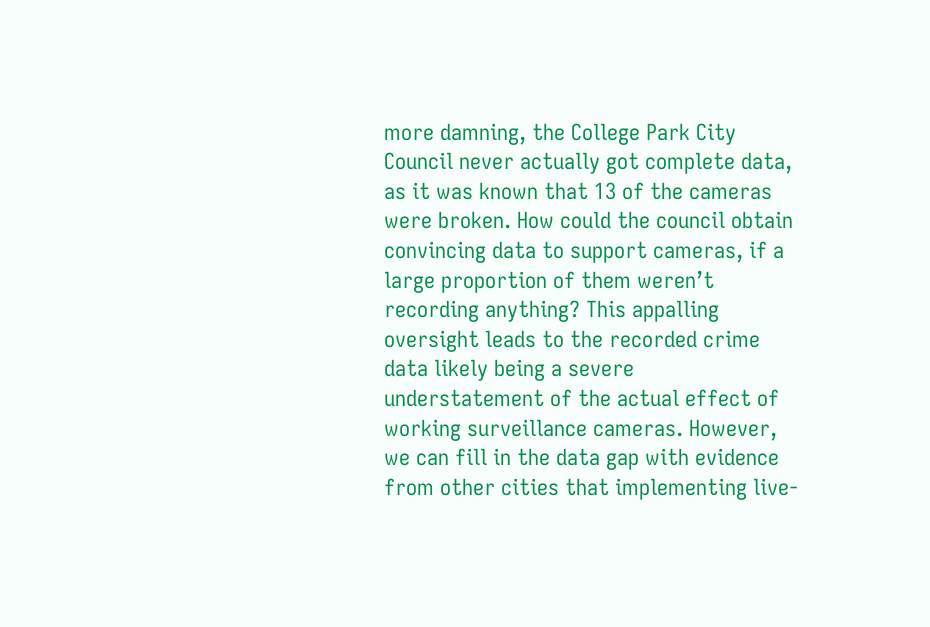more damning, the College Park City Council never actually got complete data, as it was known that 13 of the cameras were broken. How could the council obtain convincing data to support cameras, if a large proportion of them weren’t recording anything? This appalling oversight leads to the recorded crime data likely being a severe understatement of the actual effect of working surveillance cameras. However, we can fill in the data gap with evidence from other cities that implementing live-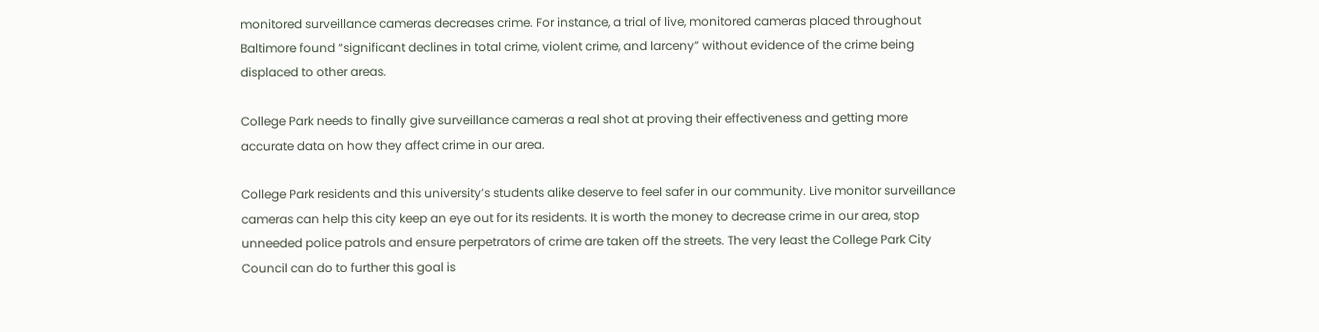monitored surveillance cameras decreases crime. For instance, a trial of live, monitored cameras placed throughout Baltimore found “significant declines in total crime, violent crime, and larceny” without evidence of the crime being displaced to other areas.

College Park needs to finally give surveillance cameras a real shot at proving their effectiveness and getting more accurate data on how they affect crime in our area.

College Park residents and this university’s students alike deserve to feel safer in our community. Live monitor surveillance cameras can help this city keep an eye out for its residents. It is worth the money to decrease crime in our area, stop unneeded police patrols and ensure perpetrators of crime are taken off the streets. The very least the College Park City Council can do to further this goal is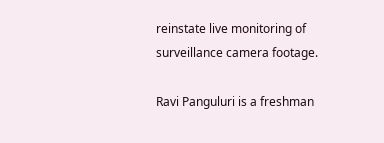reinstate live monitoring of surveillance camera footage.

Ravi Panguluri is a freshman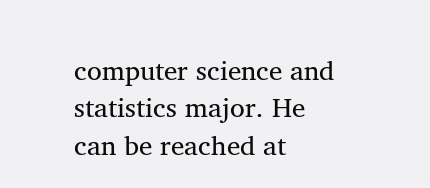computer science and statistics major. He can be reached at